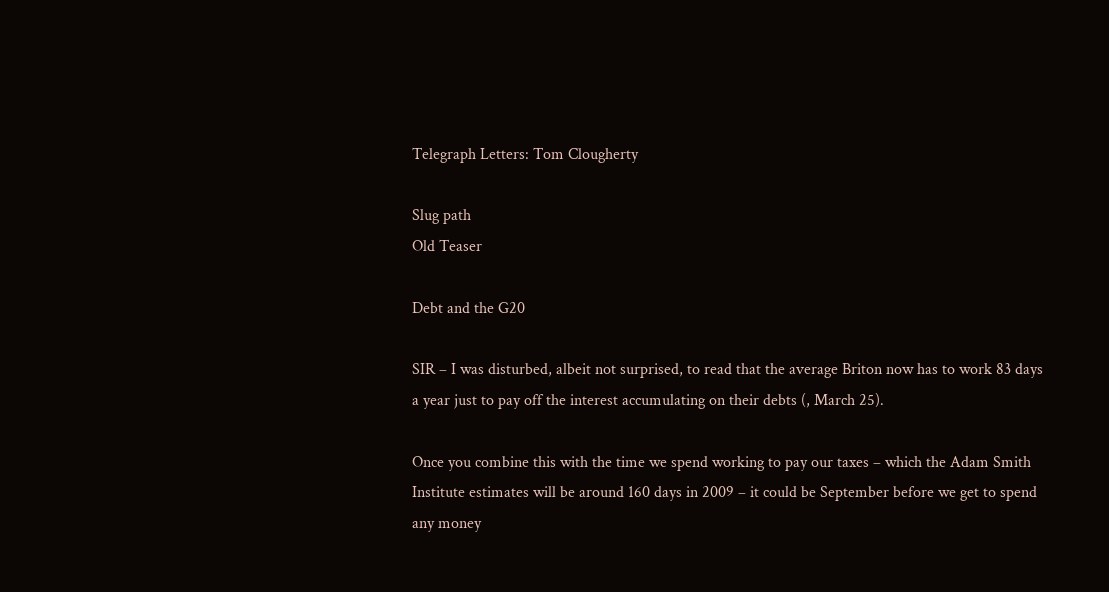Telegraph Letters: Tom Clougherty

Slug path
Old Teaser

Debt and the G20

SIR – I was disturbed, albeit not surprised, to read that the average Briton now has to work 83 days a year just to pay off the interest accumulating on their debts (, March 25).

Once you combine this with the time we spend working to pay our taxes – which the Adam Smith Institute estimates will be around 160 days in 2009 – it could be September before we get to spend any money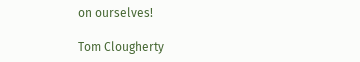on ourselves!

Tom Clougherty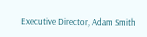Executive Director, Adam Smith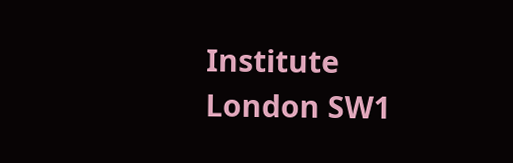Institute
London SW1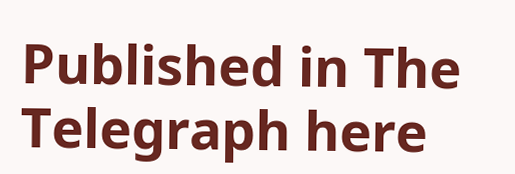Published in The Telegraph here